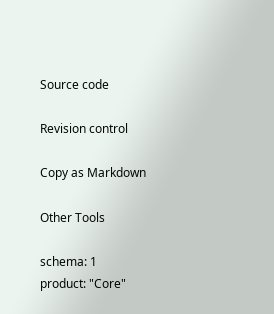Source code

Revision control

Copy as Markdown

Other Tools

schema: 1
product: "Core"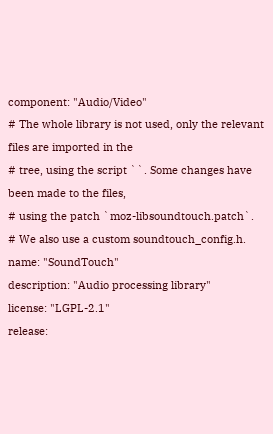component: "Audio/Video"
# The whole library is not used, only the relevant files are imported in the
# tree, using the script ``. Some changes have been made to the files,
# using the patch `moz-libsoundtouch.patch`.
# We also use a custom soundtouch_config.h.
name: "SoundTouch"
description: "Audio processing library"
license: "LGPL-2.1"
release: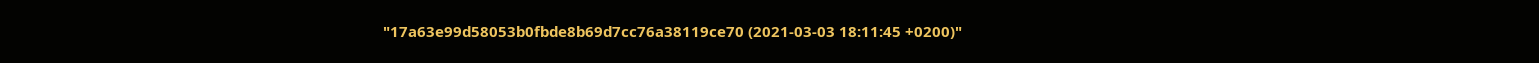"17a63e99d58053b0fbde8b69d7cc76a38119ce70 (2021-03-03 18:11:45 +0200)"